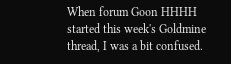When forum Goon HHHH started this week's Goldmine thread, I was a bit confused.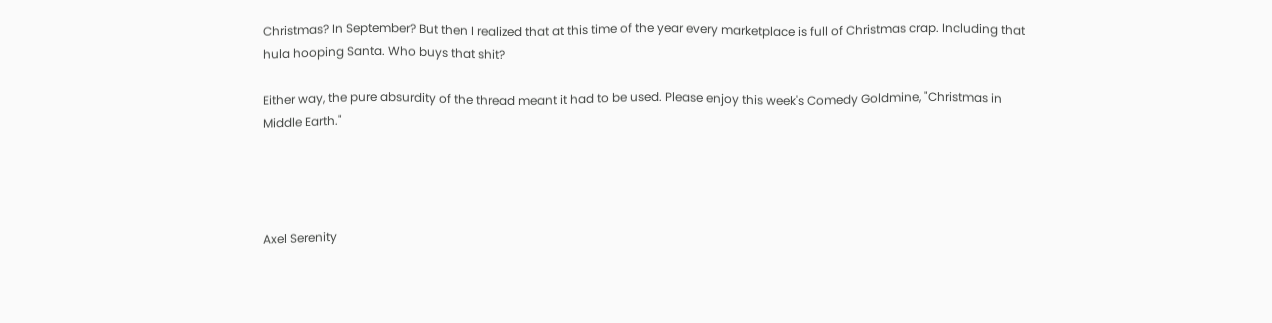Christmas? In September? But then I realized that at this time of the year every marketplace is full of Christmas crap. Including that hula hooping Santa. Who buys that shit?

Either way, the pure absurdity of the thread meant it had to be used. Please enjoy this week's Comedy Goldmine, "Christmas in Middle Earth."




Axel Serenity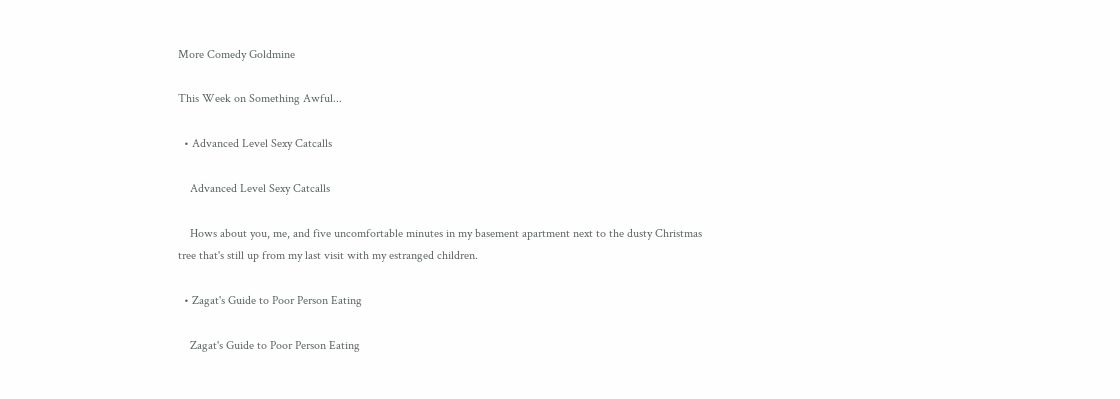More Comedy Goldmine

This Week on Something Awful...

  • Advanced Level Sexy Catcalls

    Advanced Level Sexy Catcalls

    Hows about you, me, and five uncomfortable minutes in my basement apartment next to the dusty Christmas tree that's still up from my last visit with my estranged children.

  • Zagat's Guide to Poor Person Eating

    Zagat's Guide to Poor Person Eating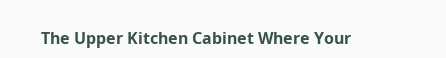The Upper Kitchen Cabinet Where Your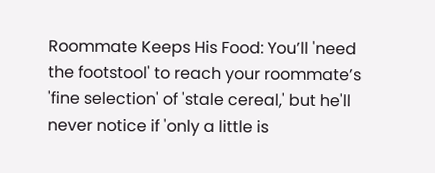Roommate Keeps His Food: You’ll 'need the footstool' to reach your roommate’s 'fine selection' of 'stale cereal,' but he'll never notice if 'only a little is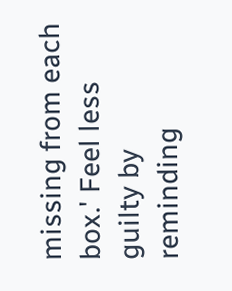missing from each box.' Feel less guilty by reminding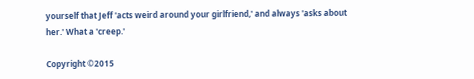yourself that Jeff 'acts weird around your girlfriend,' and always 'asks about her.' What a 'creep.'

Copyright ©2015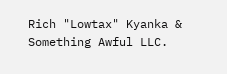Rich "Lowtax" Kyanka & Something Awful LLC.